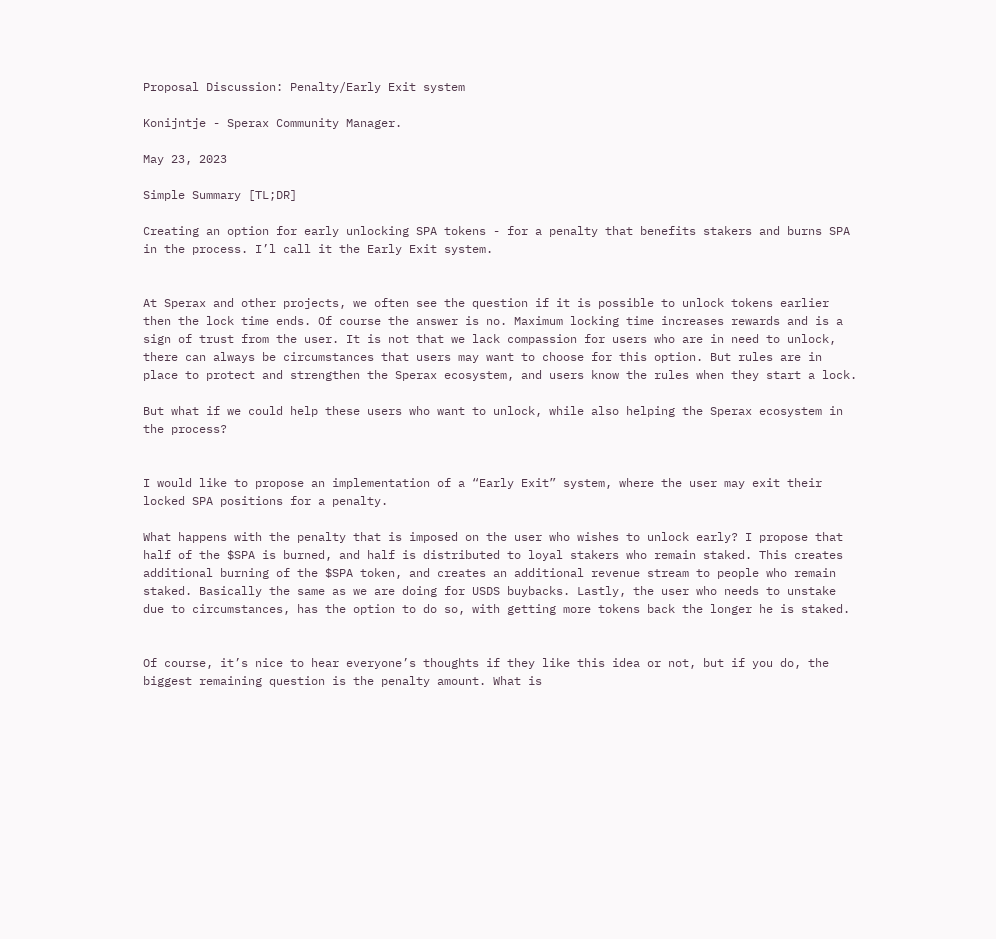Proposal Discussion: Penalty/Early Exit system

Konijntje - Sperax Community Manager.

May 23, 2023

Simple Summary [TL;DR]

Creating an option for early unlocking SPA tokens - for a penalty that benefits stakers and burns SPA in the process. I’l call it the Early Exit system.


At Sperax and other projects, we often see the question if it is possible to unlock tokens earlier then the lock time ends. Of course the answer is no. Maximum locking time increases rewards and is a sign of trust from the user. It is not that we lack compassion for users who are in need to unlock, there can always be circumstances that users may want to choose for this option. But rules are in place to protect and strengthen the Sperax ecosystem, and users know the rules when they start a lock.

But what if we could help these users who want to unlock, while also helping the Sperax ecosystem in the process?


I would like to propose an implementation of a “Early Exit” system, where the user may exit their locked SPA positions for a penalty.

What happens with the penalty that is imposed on the user who wishes to unlock early? I propose that half of the $SPA is burned, and half is distributed to loyal stakers who remain staked. This creates additional burning of the $SPA token, and creates an additional revenue stream to people who remain staked. Basically the same as we are doing for USDS buybacks. Lastly, the user who needs to unstake due to circumstances, has the option to do so, with getting more tokens back the longer he is staked.


Of course, it’s nice to hear everyone’s thoughts if they like this idea or not, but if you do, the biggest remaining question is the penalty amount. What is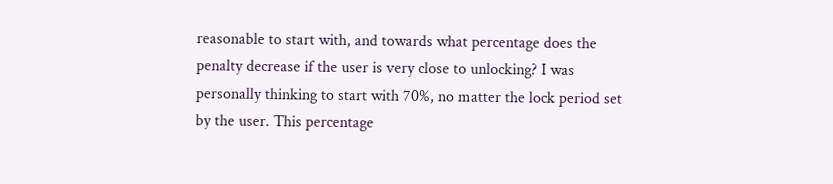reasonable to start with, and towards what percentage does the penalty decrease if the user is very close to unlocking? I was personally thinking to start with 70%, no matter the lock period set by the user. This percentage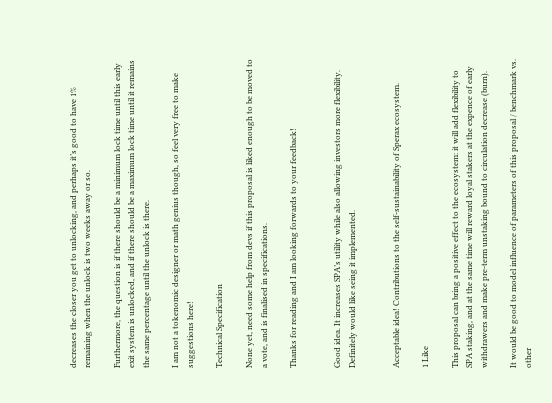decreases the closer you get to unlocking, and perhaps it’s good to have 1% remaining when the unlock is two weeks away or so.

Furthermore, the question is if there should be a minimum lock time until this early exit system is unlocked, and if there should be a maximum lock time until it remains the same percentage until the unlock is there.

I am not a tokenomic designer or math genius though, so feel very free to make suggestions here!

Technical Specification

None yet, need some help from devs if this proposal is liked enough to be moved to a vote, and is finalised in specifications.

Thanks for reading and I am looking forwards to your feedback!


Good idea. It increases SPA’s utility while also allowing investors more flexibility. Definitely would like seing it implemented.


Acceptable idea! Contributions to the self-sustainability of Sperax ecosystem.

1 Like

This proposal can bring a positive effect to the ecosystem: it will add flexibility to SPA staking, and at the same time will reward loyal stakers at the expence of early withdrawers and make pre-term unstaking bound to circulation decrease (burn).

It would be good to model influence of parameters of this proposal / benchmark vs. other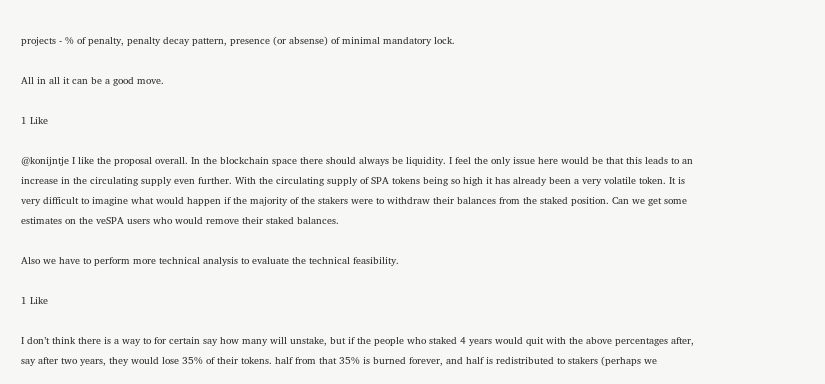projects - % of penalty, penalty decay pattern, presence (or absense) of minimal mandatory lock.

All in all it can be a good move.

1 Like

@konijntje I like the proposal overall. In the blockchain space there should always be liquidity. I feel the only issue here would be that this leads to an increase in the circulating supply even further. With the circulating supply of SPA tokens being so high it has already been a very volatile token. It is very difficult to imagine what would happen if the majority of the stakers were to withdraw their balances from the staked position. Can we get some estimates on the veSPA users who would remove their staked balances.

Also we have to perform more technical analysis to evaluate the technical feasibility.

1 Like

I don’t think there is a way to for certain say how many will unstake, but if the people who staked 4 years would quit with the above percentages after, say after two years, they would lose 35% of their tokens. half from that 35% is burned forever, and half is redistributed to stakers (perhaps we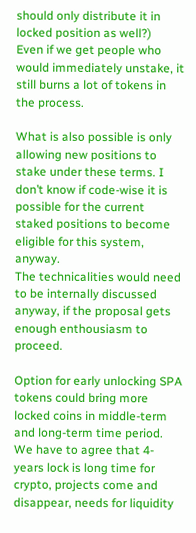should only distribute it in locked position as well?)
Even if we get people who would immediately unstake, it still burns a lot of tokens in the process.

What is also possible is only allowing new positions to stake under these terms. I don’t know if code-wise it is possible for the current staked positions to become eligible for this system, anyway.
The technicalities would need to be internally discussed anyway, if the proposal gets enough enthousiasm to proceed.

Option for early unlocking SPA tokens could bring more locked coins in middle-term and long-term time period. We have to agree that 4-years lock is long time for crypto, projects come and disappear, needs for liquidity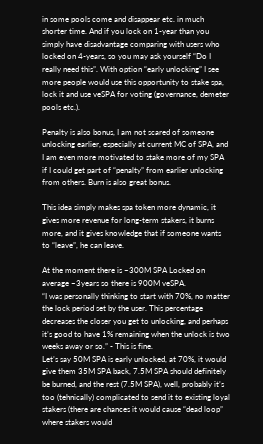in some pools come and disappear etc. in much shorter time. And if you lock on 1-year than you simply have disadvantage comparing with users who locked on 4-years, so you may ask yourself “Do I really need this”. With option “early unlocking” I see more people would use this opportunity to stake spa, lock it and use veSPA for voting (governance, demeter pools etc.).

Penalty is also bonus, I am not scared of someone unlocking earlier, especially at current MC of SPA, and I am even more motivated to stake more of my SPA if I could get part of “penalty” from earlier unlocking from others. Burn is also great bonus.

This idea simply makes spa token more dynamic, it gives more revenue for long-term stakers, it burns more, and it gives knowledge that if someone wants to “leave”, he can leave.

At the moment there is ~300M SPA Locked on average ~3years so there is 900M veSPA.
“I was personally thinking to start with 70%, no matter the lock period set by the user. This percentage decreases the closer you get to unlocking, and perhaps it’s good to have 1% remaining when the unlock is two weeks away or so.” - This is fine.
Let’s say 50M SPA is early unlocked, at 70%, it would give them 35M SPA back, 7.5M SPA should definitely be burned, and the rest (7.5M SPA), well, probably it’s too (tehnically) complicated to send it to existing loyal stakers (there are chances it would cause “dead loop” where stakers would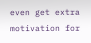even get extra motivation for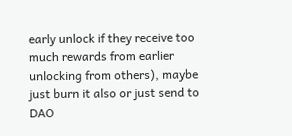early unlock if they receive too much rewards from earlier unlocking from others), maybe just burn it also or just send to DAO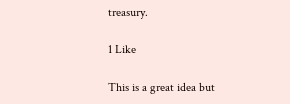treasury.

1 Like

This is a great idea but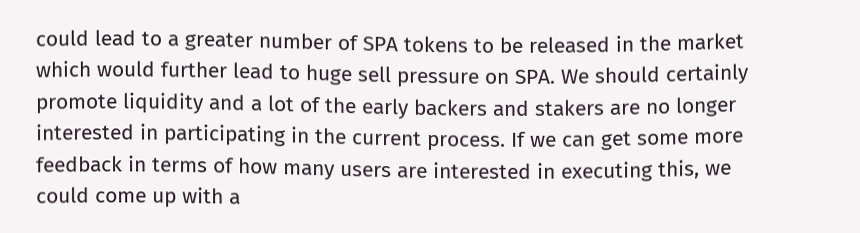could lead to a greater number of SPA tokens to be released in the market which would further lead to huge sell pressure on SPA. We should certainly promote liquidity and a lot of the early backers and stakers are no longer interested in participating in the current process. If we can get some more feedback in terms of how many users are interested in executing this, we could come up with a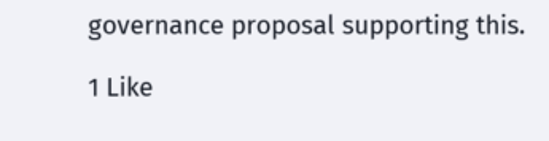governance proposal supporting this.

1 Like